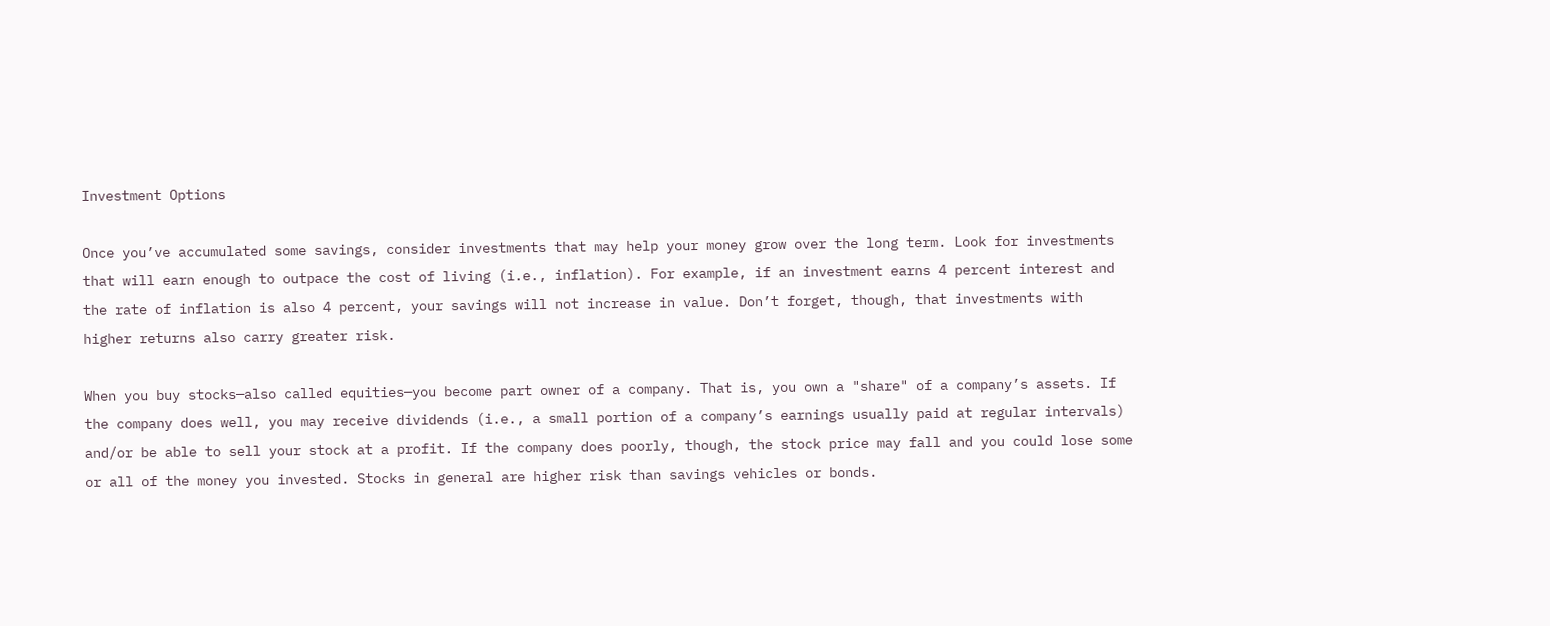Investment Options

Once you’ve accumulated some savings, consider investments that may help your money grow over the long term. Look for investments that will earn enough to outpace the cost of living (i.e., inflation). For example, if an investment earns 4 percent interest and the rate of inflation is also 4 percent, your savings will not increase in value. Don’t forget, though, that investments with higher returns also carry greater risk.

When you buy stocks—also called equities—you become part owner of a company. That is, you own a "share" of a company’s assets. If the company does well, you may receive dividends (i.e., a small portion of a company’s earnings usually paid at regular intervals) and/or be able to sell your stock at a profit. If the company does poorly, though, the stock price may fall and you could lose some or all of the money you invested. Stocks in general are higher risk than savings vehicles or bonds.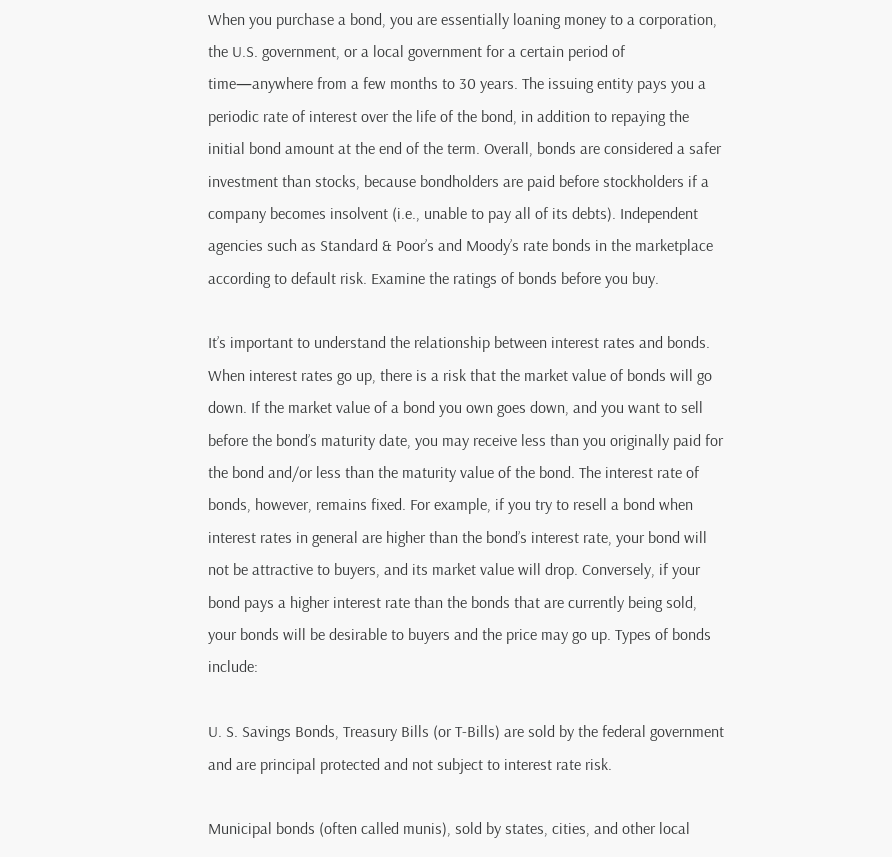When you purchase a bond, you are essentially loaning money to a corporation, the U.S. government, or a local government for a certain period of time—anywhere from a few months to 30 years. The issuing entity pays you a periodic rate of interest over the life of the bond, in addition to repaying the initial bond amount at the end of the term. Overall, bonds are considered a safer investment than stocks, because bondholders are paid before stockholders if a company becomes insolvent (i.e., unable to pay all of its debts). Independent agencies such as Standard & Poor’s and Moody’s rate bonds in the marketplace according to default risk. Examine the ratings of bonds before you buy.

It’s important to understand the relationship between interest rates and bonds. When interest rates go up, there is a risk that the market value of bonds will go down. If the market value of a bond you own goes down, and you want to sell before the bond’s maturity date, you may receive less than you originally paid for the bond and/or less than the maturity value of the bond. The interest rate of bonds, however, remains fixed. For example, if you try to resell a bond when interest rates in general are higher than the bond’s interest rate, your bond will not be attractive to buyers, and its market value will drop. Conversely, if your bond pays a higher interest rate than the bonds that are currently being sold, your bonds will be desirable to buyers and the price may go up. Types of bonds include:

U. S. Savings Bonds, Treasury Bills (or T-Bills) are sold by the federal government and are principal protected and not subject to interest rate risk.

Municipal bonds (often called munis), sold by states, cities, and other local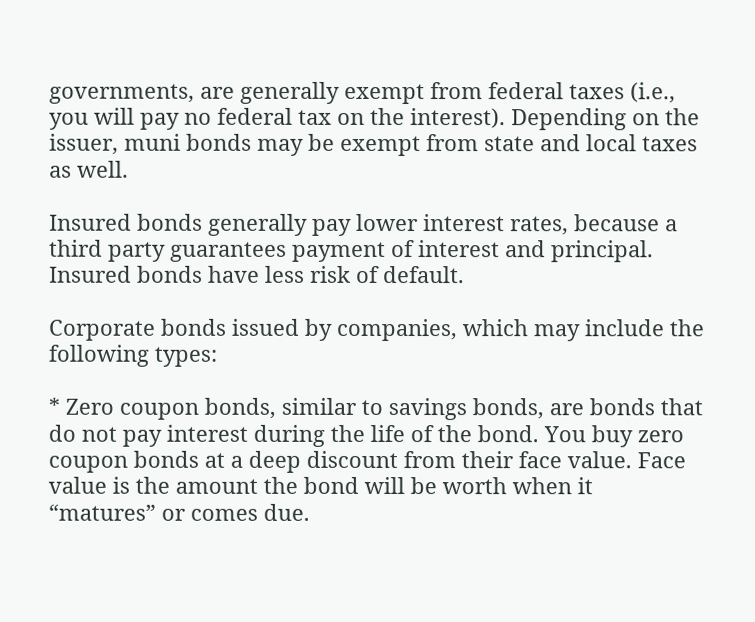governments, are generally exempt from federal taxes (i.e., you will pay no federal tax on the interest). Depending on the issuer, muni bonds may be exempt from state and local taxes as well.

Insured bonds generally pay lower interest rates, because a third party guarantees payment of interest and principal. Insured bonds have less risk of default.

Corporate bonds issued by companies, which may include the following types:

* Zero coupon bonds, similar to savings bonds, are bonds that do not pay interest during the life of the bond. You buy zero coupon bonds at a deep discount from their face value. Face value is the amount the bond will be worth when it “matures” or comes due.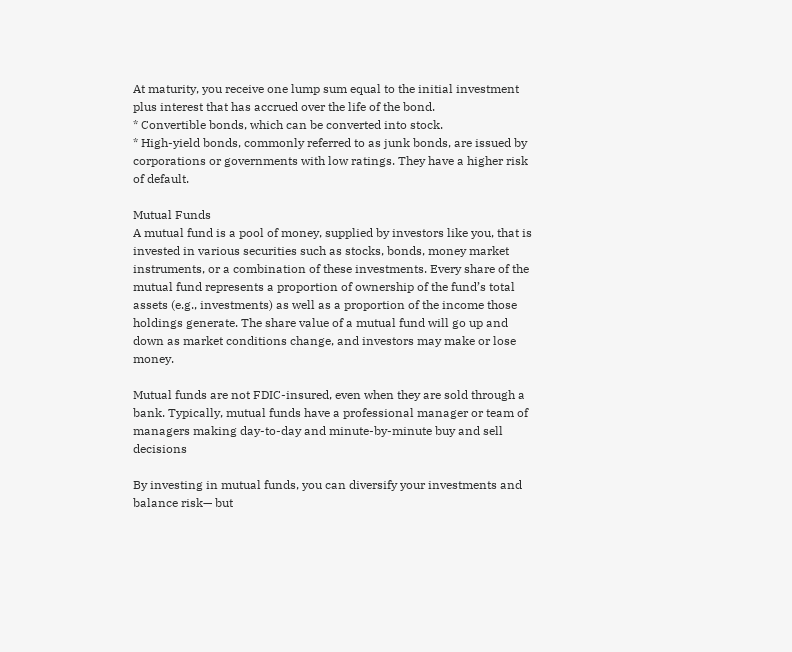At maturity, you receive one lump sum equal to the initial investment plus interest that has accrued over the life of the bond.
* Convertible bonds, which can be converted into stock.
* High-yield bonds, commonly referred to as junk bonds, are issued by corporations or governments with low ratings. They have a higher risk of default.

Mutual Funds
A mutual fund is a pool of money, supplied by investors like you, that is invested in various securities such as stocks, bonds, money market instruments, or a combination of these investments. Every share of the mutual fund represents a proportion of ownership of the fund’s total assets (e.g., investments) as well as a proportion of the income those holdings generate. The share value of a mutual fund will go up and down as market conditions change, and investors may make or lose money.

Mutual funds are not FDIC-insured, even when they are sold through a bank. Typically, mutual funds have a professional manager or team of managers making day-to-day and minute-by-minute buy and sell decisions

By investing in mutual funds, you can diversify your investments and balance risk— but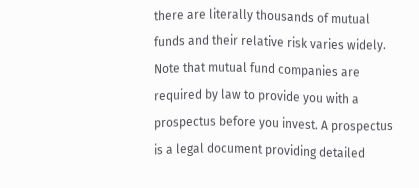there are literally thousands of mutual funds and their relative risk varies widely. Note that mutual fund companies are required by law to provide you with a prospectus before you invest. A prospectus is a legal document providing detailed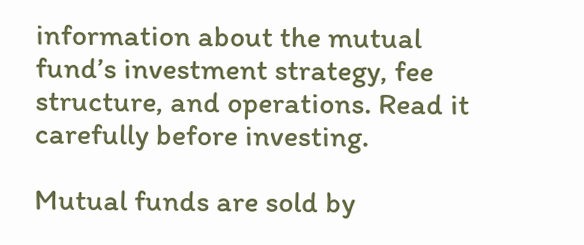information about the mutual fund’s investment strategy, fee structure, and operations. Read it carefully before investing.

Mutual funds are sold by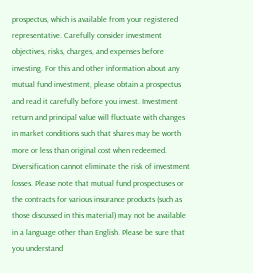prospectus, which is available from your registered representative. Carefully consider investment objectives, risks, charges, and expenses before investing. For this and other information about any mutual fund investment, please obtain a prospectus and read it carefully before you invest. Investment return and principal value will fluctuate with changes in market conditions such that shares may be worth more or less than original cost when redeemed. Diversification cannot eliminate the risk of investment losses. Please note that mutual fund prospectuses or the contracts for various insurance products (such as those discussed in this material) may not be available in a language other than English. Please be sure that you understand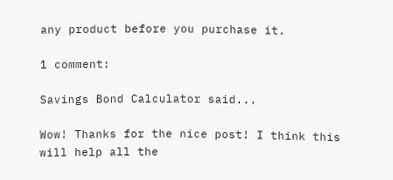any product before you purchase it.

1 comment:

Savings Bond Calculator said...

Wow! Thanks for the nice post! I think this will help all the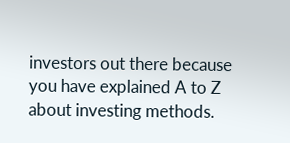investors out there because you have explained A to Z about investing methods.